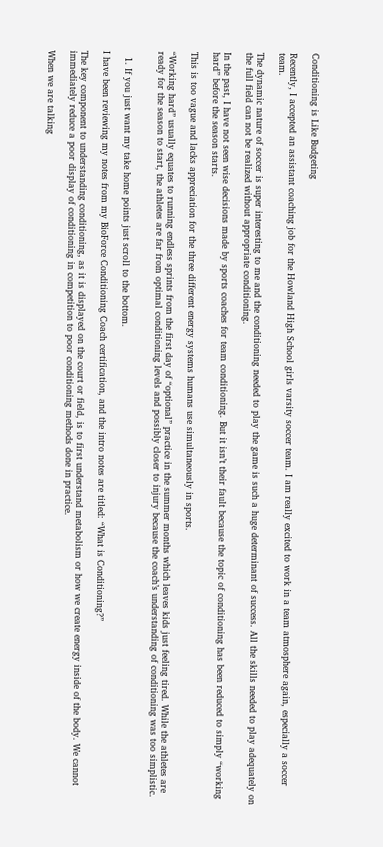Conditioning is Like Budgeting

Recently, I accepted an assistant coaching job for the Howland High School girls varsity soccer team. I am really excited to work in a team atmosphere again, especially a soccer team.

The dynamic nature of soccer is super interesting to me and the conditioning needed to play the game is such a huge determinant of success. All the skills needed to play adequately on the full field can not be realized without appropriate conditioning.

In the past, I have not seen wise decisions made by sports coaches for team conditioning. But it isn’t their fault because the topic of conditioning has been reduced to simply “working hard” before the season starts.

This is too vague and lacks appreciation for the three different energy systems humans use simultaneously in sports.

“Working hard” usually equates to running endless sprints from the first day of “optional” practice in the summer months which leaves kids just feeling tired. While the athletes are ready for the season to start, the athletes are far from optimal conditioning levels and possibly closer to injury because the coach’s understanding of conditioning was too simplistic.


  1. If you just want my take home points just scroll to the bottom.

I have been reviewing my notes from my BioForce Conditioning Coach certification, and the intro notes are titled: “What is Conditioning?”

The key component to understanding conditioning, as it is displayed on the court or field, is to first understand metabolism or how we create energy inside of the body. We cannot immediately reduce a poor display of conditioning in competition to poor conditioning methods done in practice.

When we are talking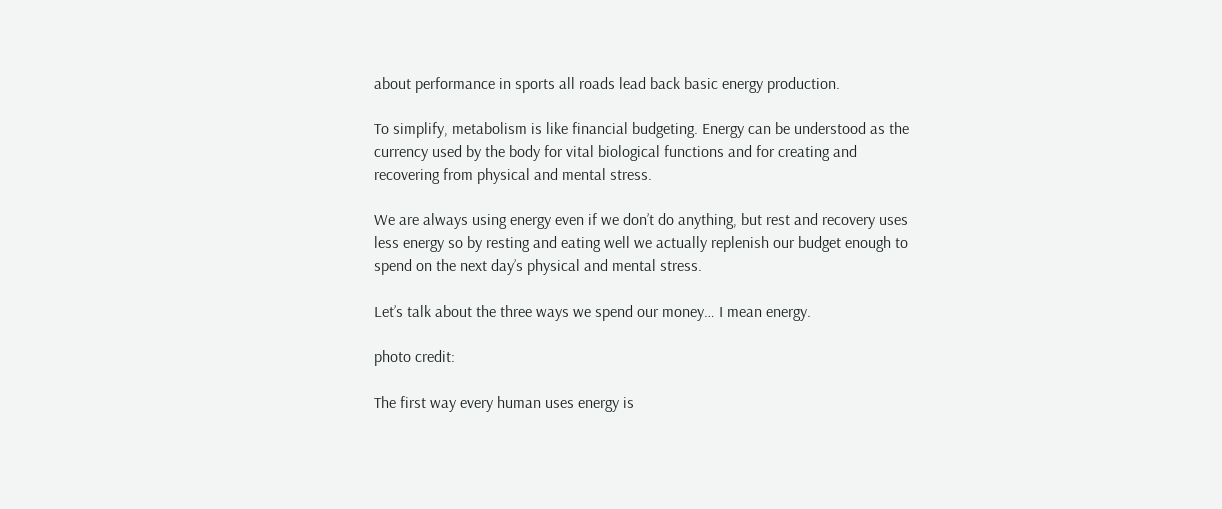about performance in sports all roads lead back basic energy production.

To simplify, metabolism is like financial budgeting. Energy can be understood as the currency used by the body for vital biological functions and for creating and recovering from physical and mental stress.

We are always using energy even if we don’t do anything, but rest and recovery uses less energy so by resting and eating well we actually replenish our budget enough to spend on the next day’s physical and mental stress.

Let’s talk about the three ways we spend our money… I mean energy.

photo credit:

The first way every human uses energy is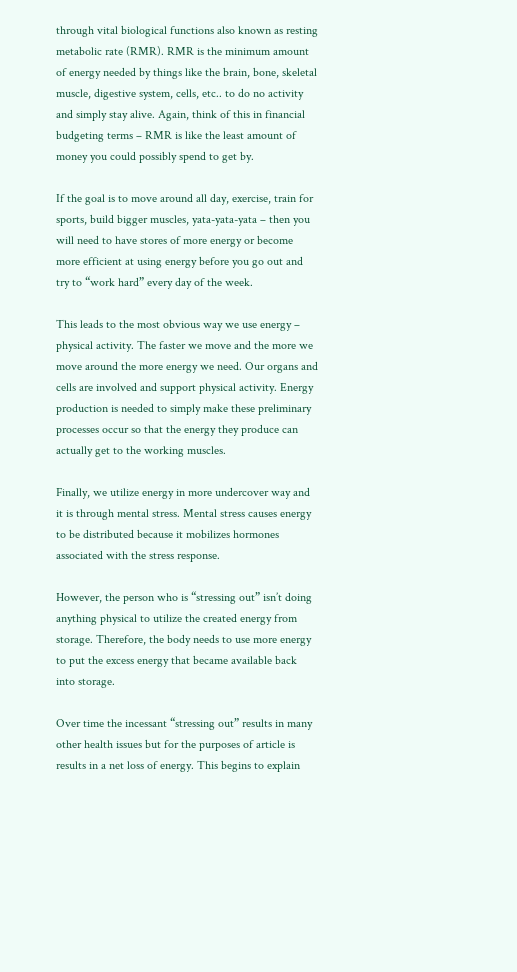through vital biological functions also known as resting metabolic rate (RMR). RMR is the minimum amount of energy needed by things like the brain, bone, skeletal muscle, digestive system, cells, etc.. to do no activity and simply stay alive. Again, think of this in financial budgeting terms – RMR is like the least amount of money you could possibly spend to get by.

If the goal is to move around all day, exercise, train for sports, build bigger muscles, yata-yata-yata – then you will need to have stores of more energy or become more efficient at using energy before you go out and try to “work hard” every day of the week.

This leads to the most obvious way we use energy – physical activity. The faster we move and the more we move around the more energy we need. Our organs and cells are involved and support physical activity. Energy production is needed to simply make these preliminary processes occur so that the energy they produce can actually get to the working muscles.

Finally, we utilize energy in more undercover way and it is through mental stress. Mental stress causes energy to be distributed because it mobilizes hormones associated with the stress response.

However, the person who is “stressing out” isn’t doing anything physical to utilize the created energy from storage. Therefore, the body needs to use more energy to put the excess energy that became available back into storage.

Over time the incessant “stressing out” results in many other health issues but for the purposes of article is results in a net loss of energy. This begins to explain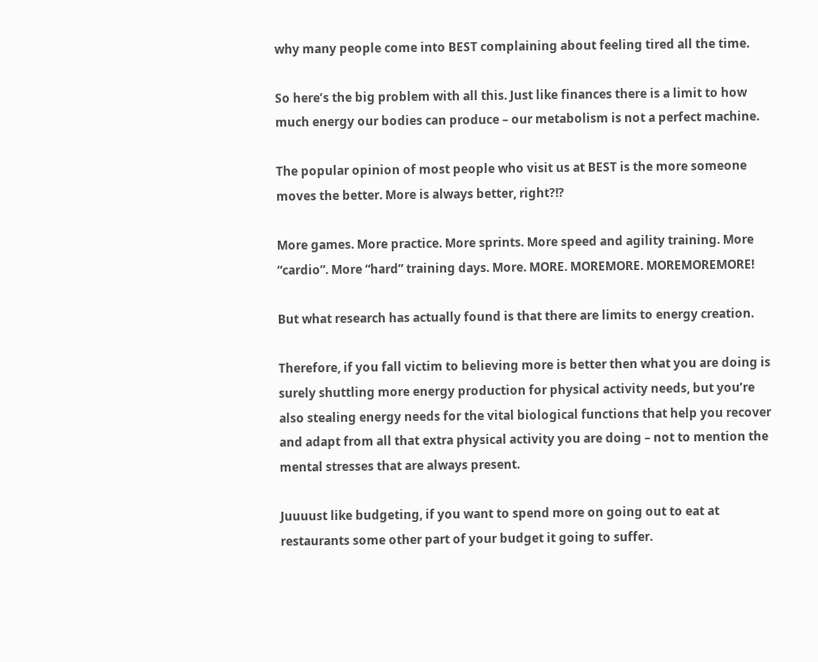why many people come into BEST complaining about feeling tired all the time.

So here’s the big problem with all this. Just like finances there is a limit to how much energy our bodies can produce – our metabolism is not a perfect machine.

The popular opinion of most people who visit us at BEST is the more someone moves the better. More is always better, right?!?

More games. More practice. More sprints. More speed and agility training. More “cardio”. More “hard” training days. More. MORE. MOREMORE. MOREMOREMORE!

But what research has actually found is that there are limits to energy creation.

Therefore, if you fall victim to believing more is better then what you are doing is surely shuttling more energy production for physical activity needs, but you’re also stealing energy needs for the vital biological functions that help you recover and adapt from all that extra physical activity you are doing – not to mention the mental stresses that are always present.

Juuuust like budgeting, if you want to spend more on going out to eat at restaurants some other part of your budget it going to suffer.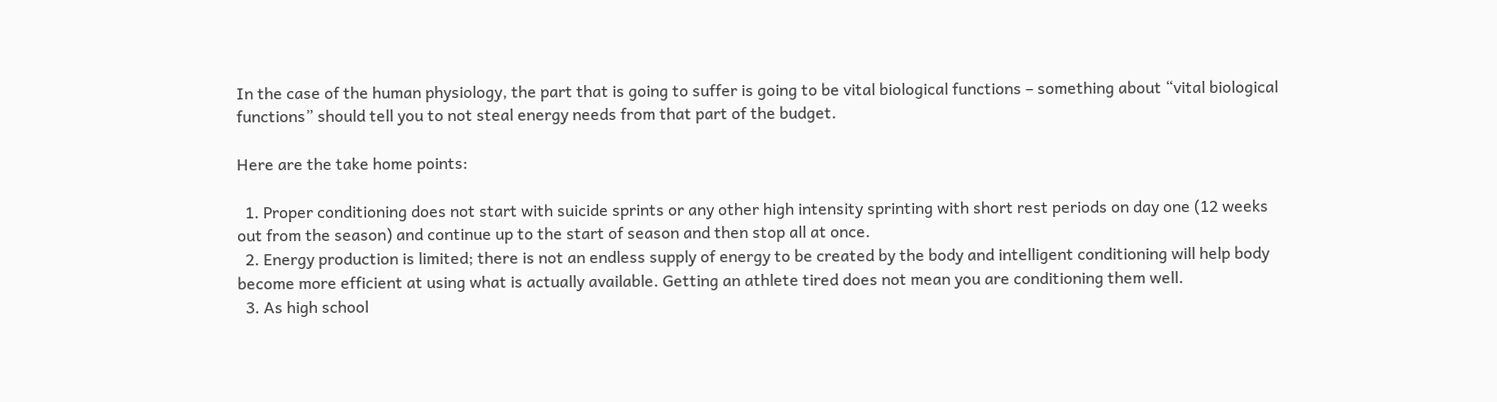In the case of the human physiology, the part that is going to suffer is going to be vital biological functions – something about “vital biological functions” should tell you to not steal energy needs from that part of the budget.

Here are the take home points:

  1. Proper conditioning does not start with suicide sprints or any other high intensity sprinting with short rest periods on day one (12 weeks out from the season) and continue up to the start of season and then stop all at once.
  2. Energy production is limited; there is not an endless supply of energy to be created by the body and intelligent conditioning will help body become more efficient at using what is actually available. Getting an athlete tired does not mean you are conditioning them well.
  3. As high school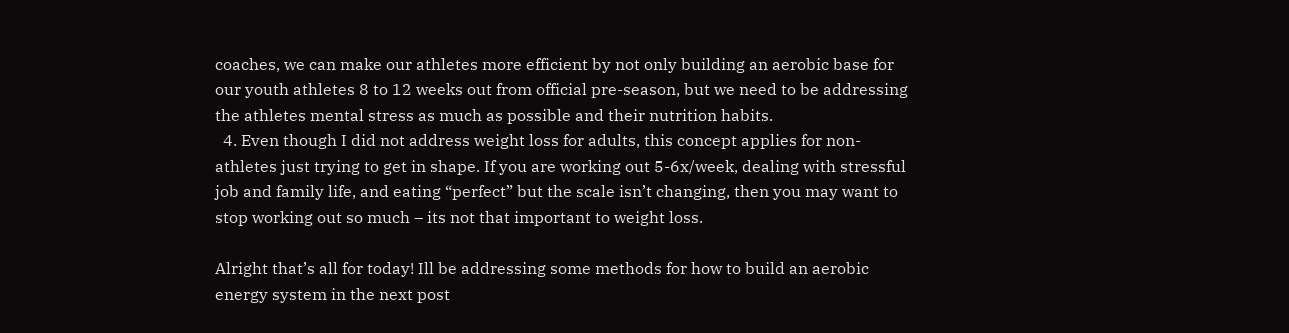coaches, we can make our athletes more efficient by not only building an aerobic base for our youth athletes 8 to 12 weeks out from official pre-season, but we need to be addressing the athletes mental stress as much as possible and their nutrition habits.
  4. Even though I did not address weight loss for adults, this concept applies for non-athletes just trying to get in shape. If you are working out 5-6x/week, dealing with stressful job and family life, and eating “perfect” but the scale isn’t changing, then you may want to stop working out so much – its not that important to weight loss.

Alright that’s all for today! Ill be addressing some methods for how to build an aerobic energy system in the next post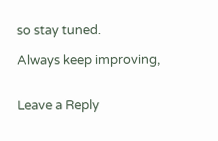so stay tuned.

Always keep improving,


Leave a Reply